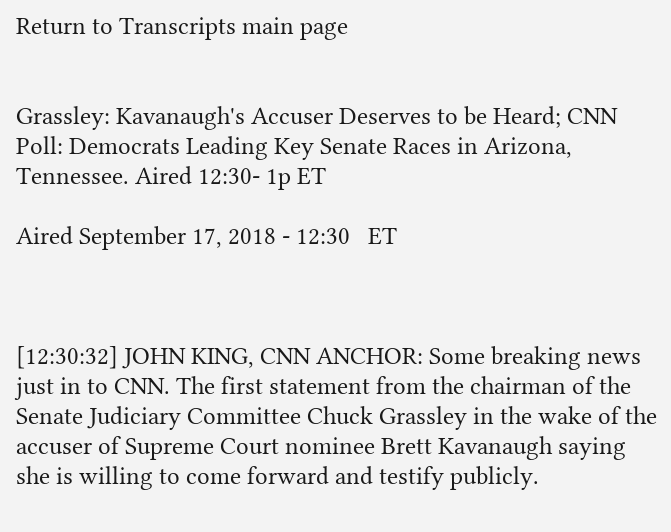Return to Transcripts main page


Grassley: Kavanaugh's Accuser Deserves to be Heard; CNN Poll: Democrats Leading Key Senate Races in Arizona, Tennessee. Aired 12:30- 1p ET

Aired September 17, 2018 - 12:30   ET



[12:30:32] JOHN KING, CNN ANCHOR: Some breaking news just in to CNN. The first statement from the chairman of the Senate Judiciary Committee Chuck Grassley in the wake of the accuser of Supreme Court nominee Brett Kavanaugh saying she is willing to come forward and testify publicly.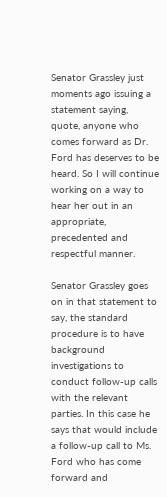Senator Grassley just moments ago issuing a statement saying, quote, anyone who comes forward as Dr. Ford has deserves to be heard. So I will continue working on a way to hear her out in an appropriate, precedented and respectful manner.

Senator Grassley goes on in that statement to say, the standard procedure is to have background investigations to conduct follow-up calls with the relevant parties. In this case he says that would include a follow-up call to Ms. Ford who has come forward and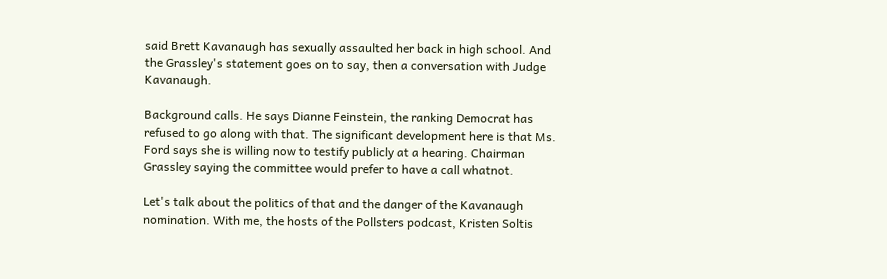said Brett Kavanaugh has sexually assaulted her back in high school. And the Grassley's statement goes on to say, then a conversation with Judge Kavanaugh.

Background calls. He says Dianne Feinstein, the ranking Democrat has refused to go along with that. The significant development here is that Ms. Ford says she is willing now to testify publicly at a hearing. Chairman Grassley saying the committee would prefer to have a call whatnot.

Let's talk about the politics of that and the danger of the Kavanaugh nomination. With me, the hosts of the Pollsters podcast, Kristen Soltis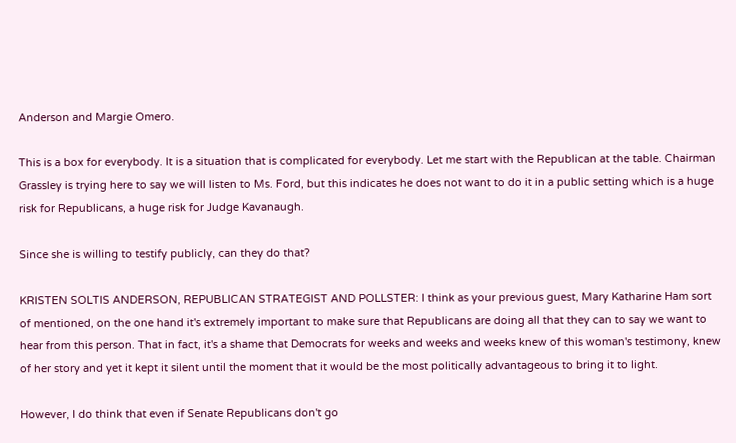Anderson and Margie Omero.

This is a box for everybody. It is a situation that is complicated for everybody. Let me start with the Republican at the table. Chairman Grassley is trying here to say we will listen to Ms. Ford, but this indicates he does not want to do it in a public setting which is a huge risk for Republicans, a huge risk for Judge Kavanaugh.

Since she is willing to testify publicly, can they do that?

KRISTEN SOLTIS ANDERSON, REPUBLICAN STRATEGIST AND POLLSTER: I think as your previous guest, Mary Katharine Ham sort of mentioned, on the one hand it's extremely important to make sure that Republicans are doing all that they can to say we want to hear from this person. That in fact, it's a shame that Democrats for weeks and weeks and weeks knew of this woman's testimony, knew of her story and yet it kept it silent until the moment that it would be the most politically advantageous to bring it to light.

However, I do think that even if Senate Republicans don't go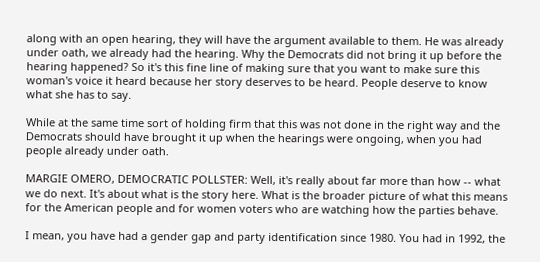along with an open hearing, they will have the argument available to them. He was already under oath, we already had the hearing. Why the Democrats did not bring it up before the hearing happened? So it's this fine line of making sure that you want to make sure this woman's voice it heard because her story deserves to be heard. People deserve to know what she has to say.

While at the same time sort of holding firm that this was not done in the right way and the Democrats should have brought it up when the hearings were ongoing, when you had people already under oath.

MARGIE OMERO, DEMOCRATIC POLLSTER: Well, it's really about far more than how -- what we do next. It's about what is the story here. What is the broader picture of what this means for the American people and for women voters who are watching how the parties behave.

I mean, you have had a gender gap and party identification since 1980. You had in 1992, the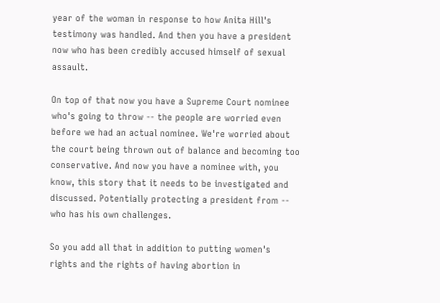year of the woman in response to how Anita Hill's testimony was handled. And then you have a president now who has been credibly accused himself of sexual assault.

On top of that now you have a Supreme Court nominee who's going to throw -- the people are worried even before we had an actual nominee. We're worried about the court being thrown out of balance and becoming too conservative. And now you have a nominee with, you know, this story that it needs to be investigated and discussed. Potentially protecting a president from -- who has his own challenges.

So you add all that in addition to putting women's rights and the rights of having abortion in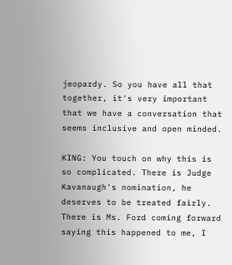jeopardy. So you have all that together, it's very important that we have a conversation that seems inclusive and open minded.

KING: You touch on why this is so complicated. There is Judge Kavanaugh's nomination, he deserves to be treated fairly. There is Ms. Ford coming forward saying this happened to me, I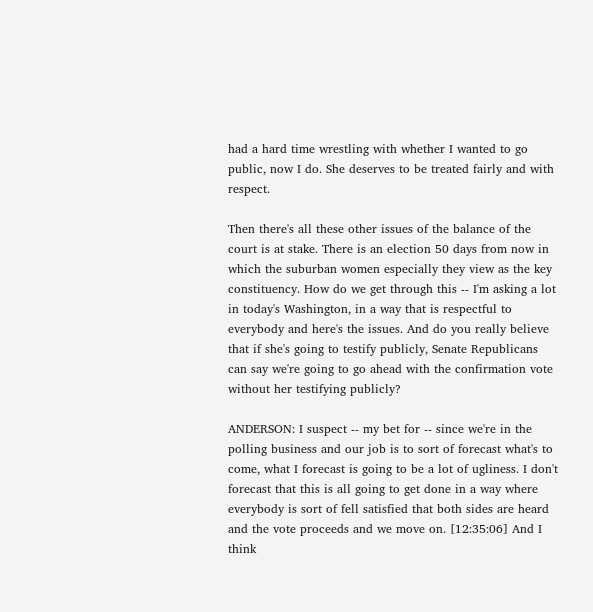had a hard time wrestling with whether I wanted to go public, now I do. She deserves to be treated fairly and with respect.

Then there's all these other issues of the balance of the court is at stake. There is an election 50 days from now in which the suburban women especially they view as the key constituency. How do we get through this -- I'm asking a lot in today's Washington, in a way that is respectful to everybody and here's the issues. And do you really believe that if she's going to testify publicly, Senate Republicans can say we're going to go ahead with the confirmation vote without her testifying publicly?

ANDERSON: I suspect -- my bet for -- since we're in the polling business and our job is to sort of forecast what's to come, what I forecast is going to be a lot of ugliness. I don't forecast that this is all going to get done in a way where everybody is sort of fell satisfied that both sides are heard and the vote proceeds and we move on. [12:35:06] And I think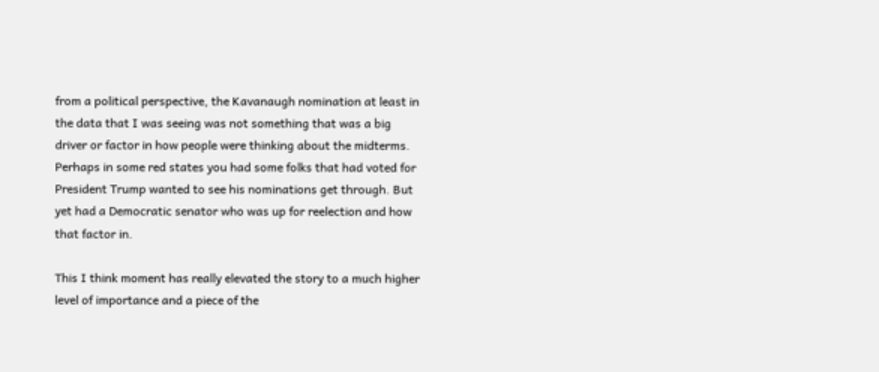from a political perspective, the Kavanaugh nomination at least in the data that I was seeing was not something that was a big driver or factor in how people were thinking about the midterms. Perhaps in some red states you had some folks that had voted for President Trump wanted to see his nominations get through. But yet had a Democratic senator who was up for reelection and how that factor in.

This I think moment has really elevated the story to a much higher level of importance and a piece of the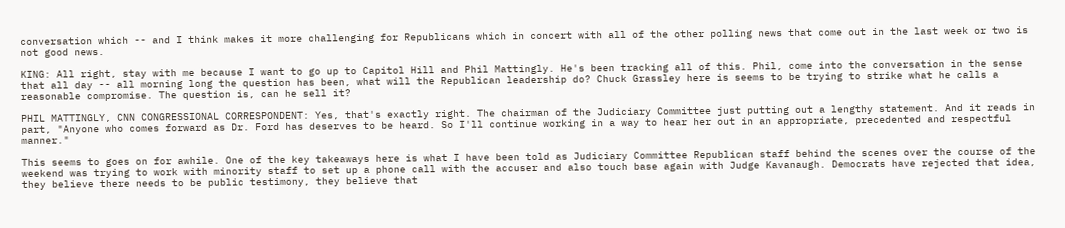conversation which -- and I think makes it more challenging for Republicans which in concert with all of the other polling news that come out in the last week or two is not good news.

KING: All right, stay with me because I want to go up to Capitol Hill and Phil Mattingly. He's been tracking all of this. Phil, come into the conversation in the sense that all day -- all morning long the question has been, what will the Republican leadership do? Chuck Grassley here is seems to be trying to strike what he calls a reasonable compromise. The question is, can he sell it?

PHIL MATTINGLY, CNN CONGRESSIONAL CORRESPONDENT: Yes, that's exactly right. The chairman of the Judiciary Committee just putting out a lengthy statement. And it reads in part, "Anyone who comes forward as Dr. Ford has deserves to be heard. So I'll continue working in a way to hear her out in an appropriate, precedented and respectful manner."

This seems to goes on for awhile. One of the key takeaways here is what I have been told as Judiciary Committee Republican staff behind the scenes over the course of the weekend was trying to work with minority staff to set up a phone call with the accuser and also touch base again with Judge Kavanaugh. Democrats have rejected that idea, they believe there needs to be public testimony, they believe that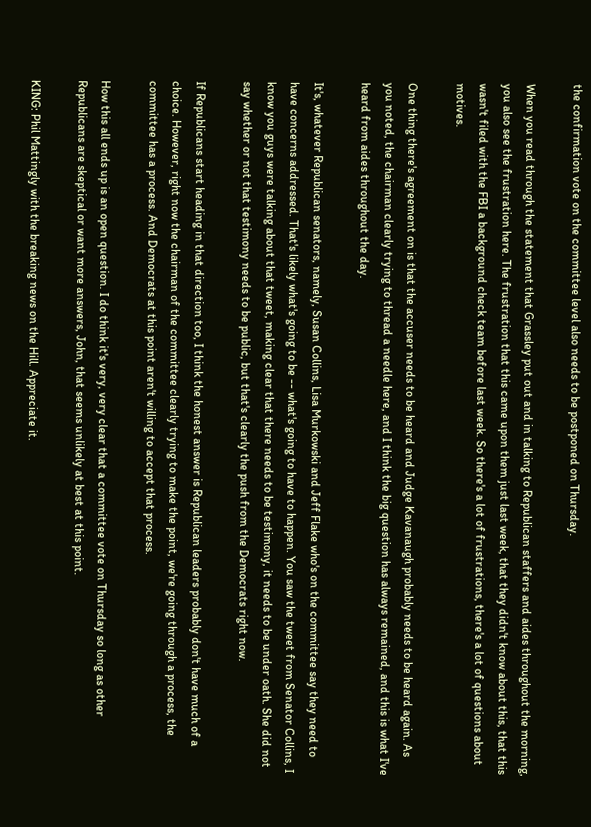the confirmation vote on the committee level also needs to be postponed on Thursday.

When you read through the statement that Grassley put out and in talking to Republican staffers and aides throughout the morning, you also see the frustration here. The frustration that this came upon them just last week, that they didn't know about this, that this wasn't filed with the FBI a background check team before last week. So there's a lot of frustrations, there's a lot of questions about motives.

One thing there's agreement on is that the accuser needs to be heard and Judge Kavanaugh probably needs to be heard again. As you noted, the chairman clearly trying to thread a needle here, and I think the big question has always remained, and this is what I've heard from aides throughout the day.

It's, whatever Republican senators, namely, Susan Collins, Lisa Murkowski and Jeff Flake who's on the committee say they need to have concerns addressed. That's likely what's going to be -- what's going to have to happen. You saw the tweet from Senator Collins, I know you guys were talking about that tweet, making clear that there needs to be testimony, it needs to be under oath. She did not say whether or not that testimony needs to be public, but that's clearly the push from the Democrats right now.

If Republicans start heading in that direction too, I think the honest answer is Republican leaders probably don't have much of a choice. However, right now the chairman of the committee clearly trying to make the point, we're going through a process, the committee has a process. And Democrats at this point aren't willing to accept that process.

How this all ends up is an open question. I do think it's very, very clear that a committee vote on Thursday so long as other Republicans are skeptical or want more answers, John, that seems unlikely at best at this point.

KING: Phil Mattingly with the breaking news on the Hill. Appreciate it.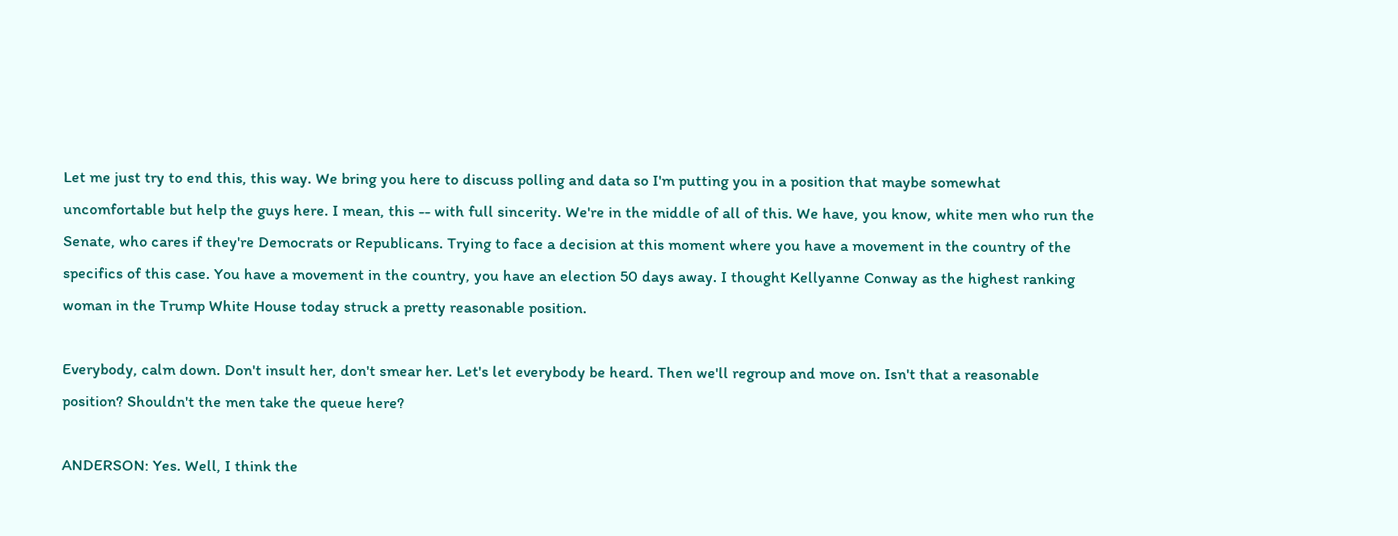Let me just try to end this, this way. We bring you here to discuss polling and data so I'm putting you in a position that maybe somewhat uncomfortable but help the guys here. I mean, this -- with full sincerity. We're in the middle of all of this. We have, you know, white men who run the Senate, who cares if they're Democrats or Republicans. Trying to face a decision at this moment where you have a movement in the country of the specifics of this case. You have a movement in the country, you have an election 50 days away. I thought Kellyanne Conway as the highest ranking woman in the Trump White House today struck a pretty reasonable position.

Everybody, calm down. Don't insult her, don't smear her. Let's let everybody be heard. Then we'll regroup and move on. Isn't that a reasonable position? Shouldn't the men take the queue here?

ANDERSON: Yes. Well, I think the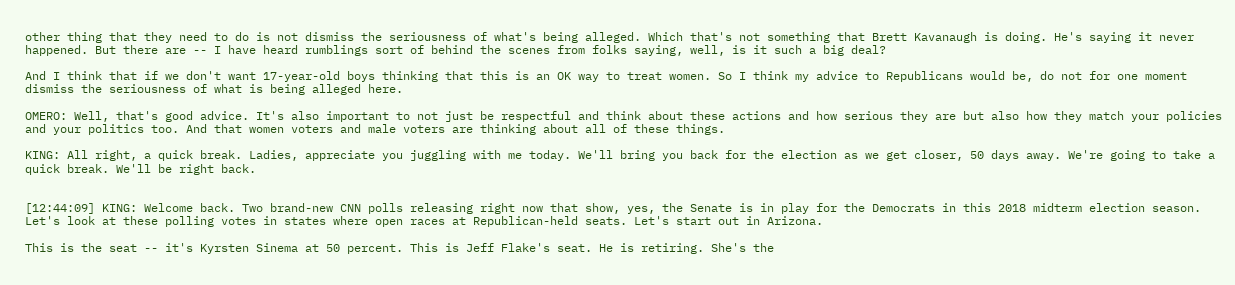other thing that they need to do is not dismiss the seriousness of what's being alleged. Which that's not something that Brett Kavanaugh is doing. He's saying it never happened. But there are -- I have heard rumblings sort of behind the scenes from folks saying, well, is it such a big deal?

And I think that if we don't want 17-year-old boys thinking that this is an OK way to treat women. So I think my advice to Republicans would be, do not for one moment dismiss the seriousness of what is being alleged here.

OMERO: Well, that's good advice. It's also important to not just be respectful and think about these actions and how serious they are but also how they match your policies and your politics too. And that women voters and male voters are thinking about all of these things.

KING: All right, a quick break. Ladies, appreciate you juggling with me today. We'll bring you back for the election as we get closer, 50 days away. We're going to take a quick break. We'll be right back.


[12:44:09] KING: Welcome back. Two brand-new CNN polls releasing right now that show, yes, the Senate is in play for the Democrats in this 2018 midterm election season. Let's look at these polling votes in states where open races at Republican-held seats. Let's start out in Arizona.

This is the seat -- it's Kyrsten Sinema at 50 percent. This is Jeff Flake's seat. He is retiring. She's the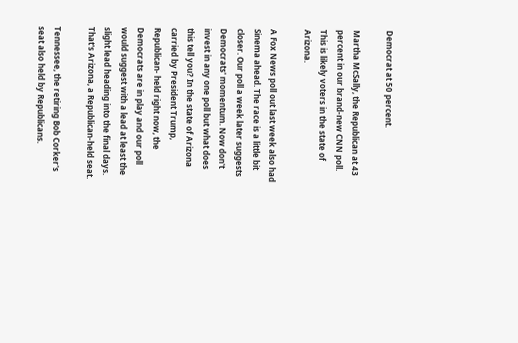Democrat at 50 percent.

Martha McSally, the Republican at 43 percent in our brand-new CNN poll. This is likely voters in the state of Arizona.

A Fox News poll out last week also had Sinema ahead. The race is a little bit closer. Our poll a week later suggests Democrats' momentum. Now don't invest in any one poll but what does this tell you? In the state of Arizona carried by President Trump, Republican- held right now, the Democrats are in play and our poll would suggest with a lead at least the slight lead heading into the final days. That's Arizona, a Republican-held seat.

Tennessee, the retiring Bob Corker's seat also held by Republicans.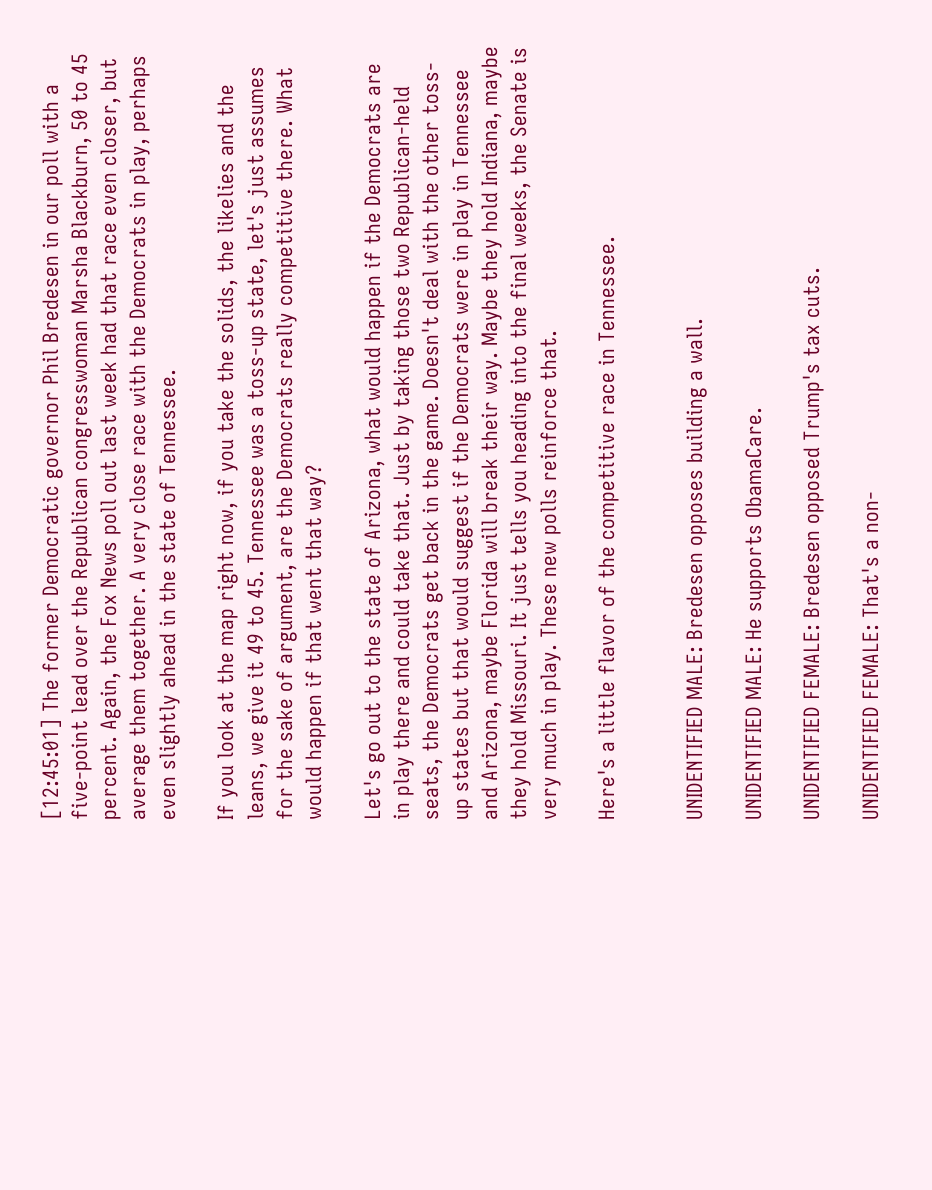[12:45:01] The former Democratic governor Phil Bredesen in our poll with a five-point lead over the Republican congresswoman Marsha Blackburn, 50 to 45 percent. Again, the Fox News poll out last week had that race even closer, but average them together. A very close race with the Democrats in play, perhaps even slightly ahead in the state of Tennessee.

If you look at the map right now, if you take the solids, the likelies and the leans, we give it 49 to 45. Tennessee was a toss-up state, let's just assumes for the sake of argument, are the Democrats really competitive there. What would happen if that went that way?

Let's go out to the state of Arizona, what would happen if the Democrats are in play there and could take that. Just by taking those two Republican-held seats, the Democrats get back in the game. Doesn't deal with the other toss-up states but that would suggest if the Democrats were in play in Tennessee and Arizona, maybe Florida will break their way. Maybe they hold Indiana, maybe they hold Missouri. It just tells you heading into the final weeks, the Senate is very much in play. These new polls reinforce that.

Here's a little flavor of the competitive race in Tennessee.


UNIDENTIFIED MALE: Bredesen opposes building a wall.

UNIDENTIFIED MALE: He supports ObamaCare.

UNIDENTIFIED FEMALE: Bredesen opposed Trump's tax cuts.

UNIDENTIFIED FEMALE: That's a non-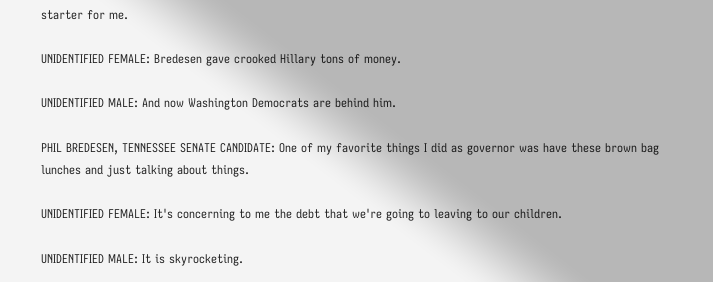starter for me.

UNIDENTIFIED FEMALE: Bredesen gave crooked Hillary tons of money.

UNIDENTIFIED MALE: And now Washington Democrats are behind him.

PHIL BREDESEN, TENNESSEE SENATE CANDIDATE: One of my favorite things I did as governor was have these brown bag lunches and just talking about things.

UNIDENTIFIED FEMALE: It's concerning to me the debt that we're going to leaving to our children.

UNIDENTIFIED MALE: It is skyrocketing.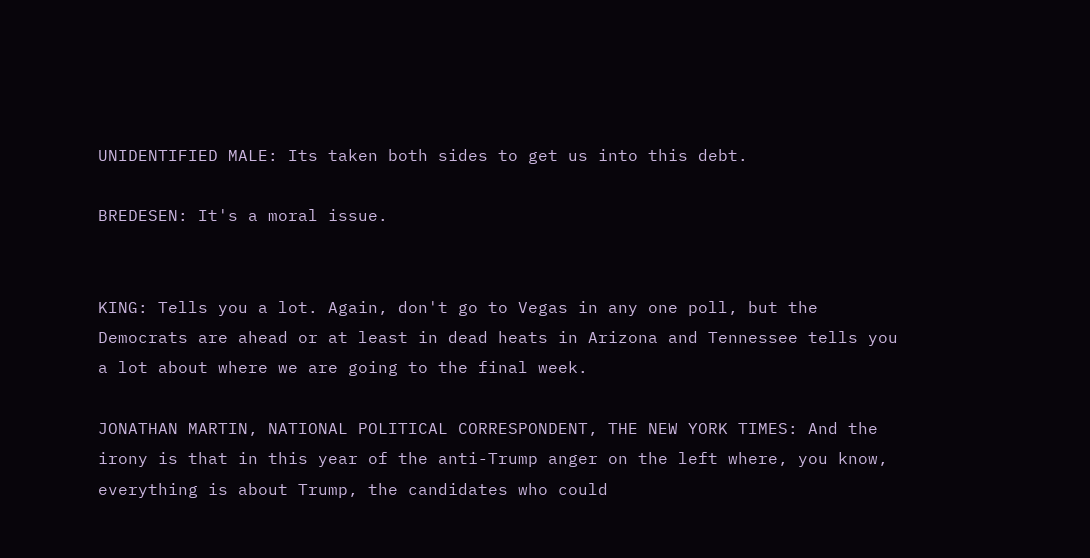UNIDENTIFIED MALE: Its taken both sides to get us into this debt.

BREDESEN: It's a moral issue.


KING: Tells you a lot. Again, don't go to Vegas in any one poll, but the Democrats are ahead or at least in dead heats in Arizona and Tennessee tells you a lot about where we are going to the final week.

JONATHAN MARTIN, NATIONAL POLITICAL CORRESPONDENT, THE NEW YORK TIMES: And the irony is that in this year of the anti-Trump anger on the left where, you know, everything is about Trump, the candidates who could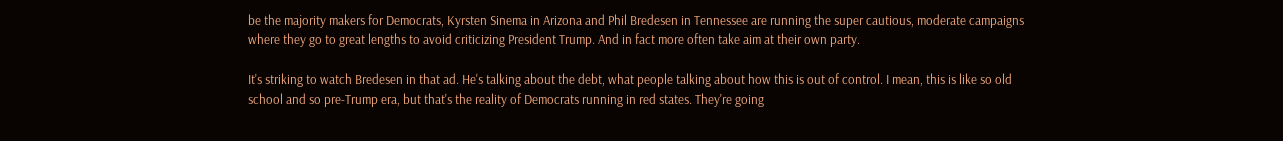be the majority makers for Democrats, Kyrsten Sinema in Arizona and Phil Bredesen in Tennessee are running the super cautious, moderate campaigns where they go to great lengths to avoid criticizing President Trump. And in fact more often take aim at their own party.

It's striking to watch Bredesen in that ad. He's talking about the debt, what people talking about how this is out of control. I mean, this is like so old school and so pre-Trump era, but that's the reality of Democrats running in red states. They're going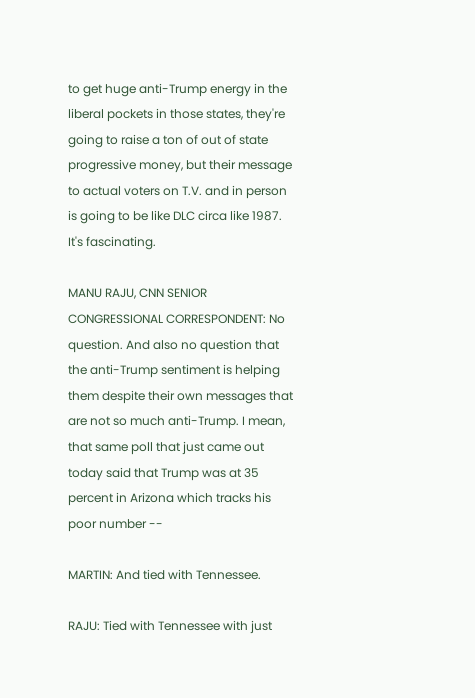to get huge anti-Trump energy in the liberal pockets in those states, they're going to raise a ton of out of state progressive money, but their message to actual voters on T.V. and in person is going to be like DLC circa like 1987. It's fascinating.

MANU RAJU, CNN SENIOR CONGRESSIONAL CORRESPONDENT: No question. And also no question that the anti-Trump sentiment is helping them despite their own messages that are not so much anti-Trump. I mean, that same poll that just came out today said that Trump was at 35 percent in Arizona which tracks his poor number --

MARTIN: And tied with Tennessee.

RAJU: Tied with Tennessee with just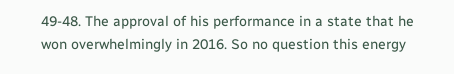49-48. The approval of his performance in a state that he won overwhelmingly in 2016. So no question this energy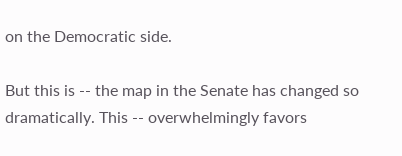on the Democratic side.

But this is -- the map in the Senate has changed so dramatically. This -- overwhelmingly favors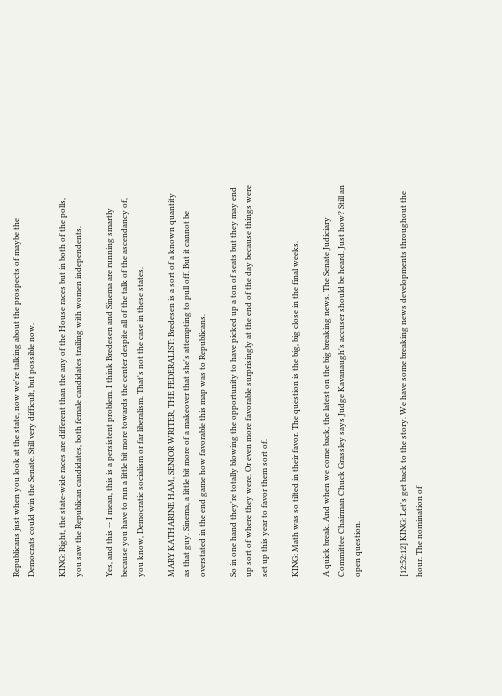Republicans just when you look at the state, now we're talking about the prospects of maybe the Democrats could win the Senate. Still very difficult, but possible now.

KING: Right, the state-wide races are different than the any of the House races but in both of the polls, you saw the Republican candidates, both female candidates trailing with women independents.

Yes, and this -- I mean, this is a persistent problem. I think Bredesen and Sinema are running smartly because you have to run a little bit more towards the center despite all of the talk of the ascendancy of, you know, Democratic socialism or far liberalism. That's not the case in these states.

MARY KATHARINE HAM, SENIOR WRITER, THE FEDERALIST: Bredesen is a sort of a known quantity as that guy. Sinema, a little bit more of a makeover that she's attempting to pull off. But it cannot be overstated in the end game how favorable this map was to Republicans.

So in one hand they're totally blowing the opportunity to have picked up a ton of seats but they may end up sort of where they were. Or even more favorable surprisingly at the end of the day because things were set up this year to favor them sort of.

KING: Math was so tilted in their favor. The question is the big, big close in the final weeks.

A quick break. And when we come back, the latest on the big breaking news. The Senate Judiciary Committee Chairman Chuck Grassley says Judge Kavanaugh's accuser should be heard. Just how? Still an open question.


[12:52:12] KING: Let's get back to the story. We have some breaking news developments throughout the hour. The nomination of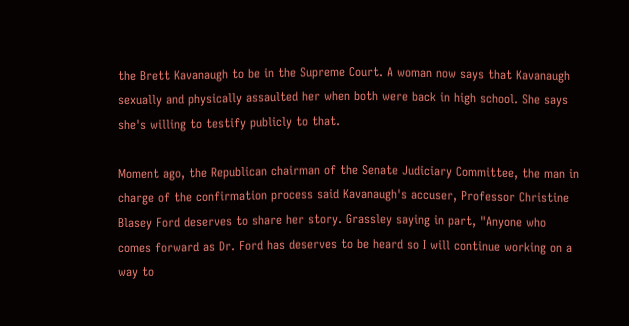the Brett Kavanaugh to be in the Supreme Court. A woman now says that Kavanaugh sexually and physically assaulted her when both were back in high school. She says she's willing to testify publicly to that.

Moment ago, the Republican chairman of the Senate Judiciary Committee, the man in charge of the confirmation process said Kavanaugh's accuser, Professor Christine Blasey Ford deserves to share her story. Grassley saying in part, "Anyone who comes forward as Dr. Ford has deserves to be heard so I will continue working on a way to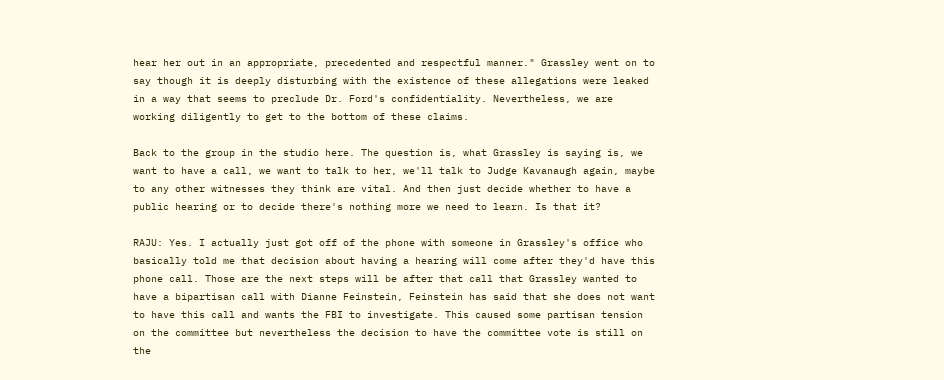hear her out in an appropriate, precedented and respectful manner." Grassley went on to say though it is deeply disturbing with the existence of these allegations were leaked in a way that seems to preclude Dr. Ford's confidentiality. Nevertheless, we are working diligently to get to the bottom of these claims.

Back to the group in the studio here. The question is, what Grassley is saying is, we want to have a call, we want to talk to her, we'll talk to Judge Kavanaugh again, maybe to any other witnesses they think are vital. And then just decide whether to have a public hearing or to decide there's nothing more we need to learn. Is that it?

RAJU: Yes. I actually just got off of the phone with someone in Grassley's office who basically told me that decision about having a hearing will come after they'd have this phone call. Those are the next steps will be after that call that Grassley wanted to have a bipartisan call with Dianne Feinstein, Feinstein has said that she does not want to have this call and wants the FBI to investigate. This caused some partisan tension on the committee but nevertheless the decision to have the committee vote is still on the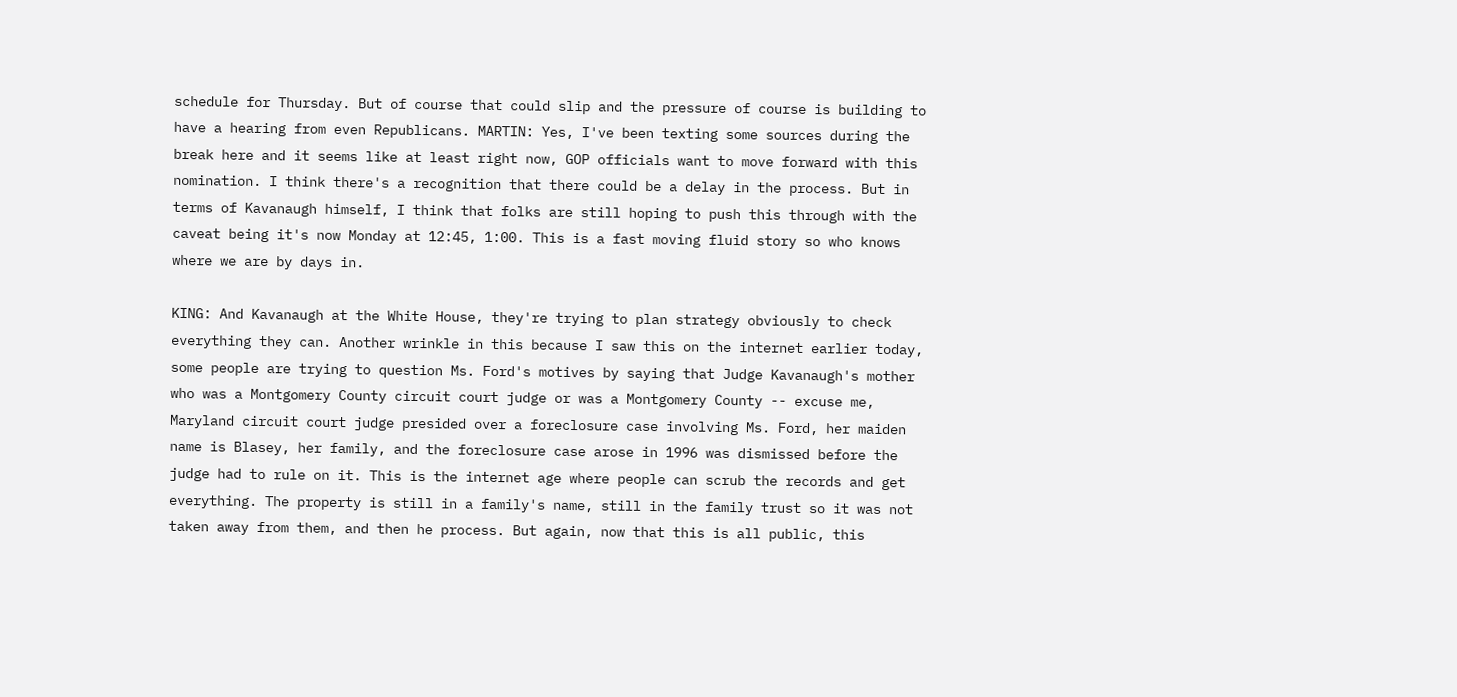schedule for Thursday. But of course that could slip and the pressure of course is building to have a hearing from even Republicans. MARTIN: Yes, I've been texting some sources during the break here and it seems like at least right now, GOP officials want to move forward with this nomination. I think there's a recognition that there could be a delay in the process. But in terms of Kavanaugh himself, I think that folks are still hoping to push this through with the caveat being it's now Monday at 12:45, 1:00. This is a fast moving fluid story so who knows where we are by days in.

KING: And Kavanaugh at the White House, they're trying to plan strategy obviously to check everything they can. Another wrinkle in this because I saw this on the internet earlier today, some people are trying to question Ms. Ford's motives by saying that Judge Kavanaugh's mother who was a Montgomery County circuit court judge or was a Montgomery County -- excuse me, Maryland circuit court judge presided over a foreclosure case involving Ms. Ford, her maiden name is Blasey, her family, and the foreclosure case arose in 1996 was dismissed before the judge had to rule on it. This is the internet age where people can scrub the records and get everything. The property is still in a family's name, still in the family trust so it was not taken away from them, and then he process. But again, now that this is all public, this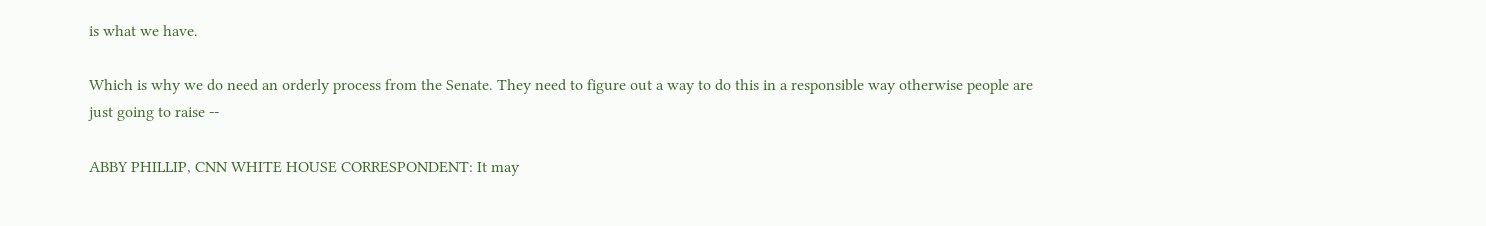is what we have.

Which is why we do need an orderly process from the Senate. They need to figure out a way to do this in a responsible way otherwise people are just going to raise --

ABBY PHILLIP, CNN WHITE HOUSE CORRESPONDENT: It may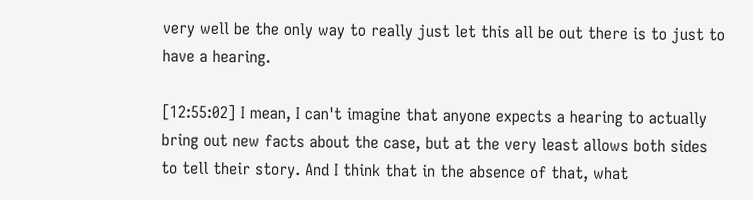very well be the only way to really just let this all be out there is to just to have a hearing.

[12:55:02] I mean, I can't imagine that anyone expects a hearing to actually bring out new facts about the case, but at the very least allows both sides to tell their story. And I think that in the absence of that, what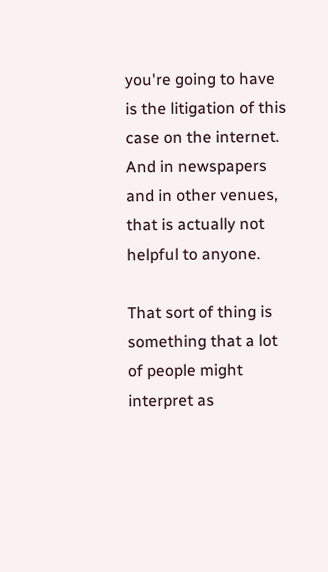you're going to have is the litigation of this case on the internet. And in newspapers and in other venues, that is actually not helpful to anyone.

That sort of thing is something that a lot of people might interpret as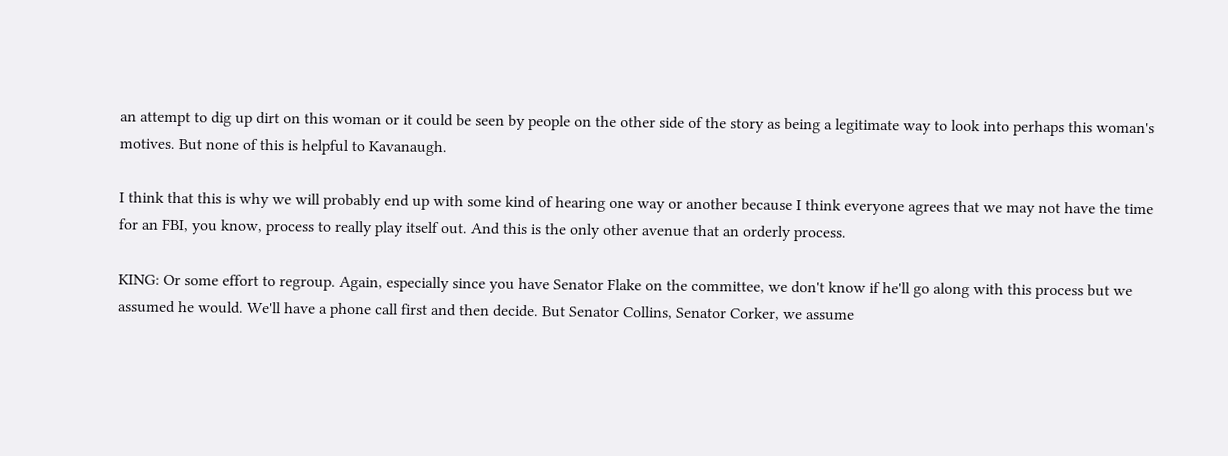an attempt to dig up dirt on this woman or it could be seen by people on the other side of the story as being a legitimate way to look into perhaps this woman's motives. But none of this is helpful to Kavanaugh.

I think that this is why we will probably end up with some kind of hearing one way or another because I think everyone agrees that we may not have the time for an FBI, you know, process to really play itself out. And this is the only other avenue that an orderly process.

KING: Or some effort to regroup. Again, especially since you have Senator Flake on the committee, we don't know if he'll go along with this process but we assumed he would. We'll have a phone call first and then decide. But Senator Collins, Senator Corker, we assume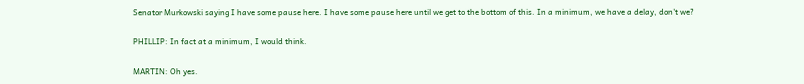Senator Murkowski saying I have some pause here. I have some pause here until we get to the bottom of this. In a minimum, we have a delay, don't we?

PHILLIP: In fact at a minimum, I would think.

MARTIN: Oh yes.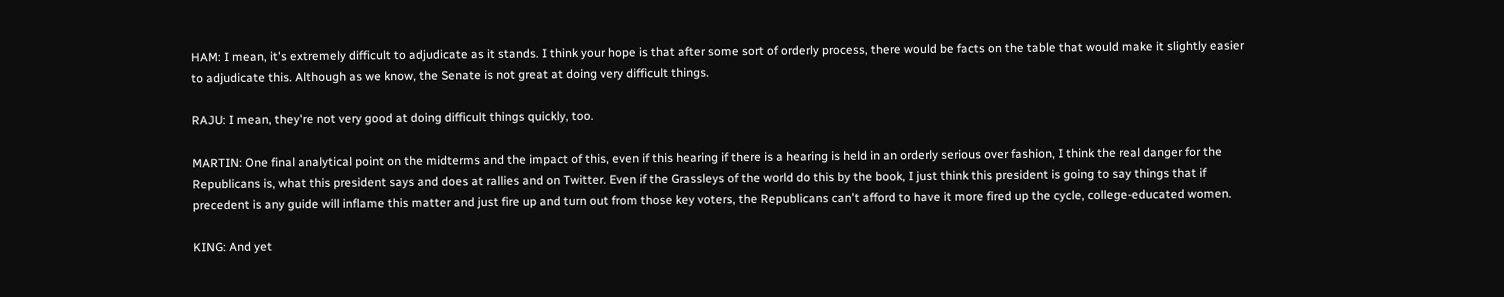HAM: I mean, it's extremely difficult to adjudicate as it stands. I think your hope is that after some sort of orderly process, there would be facts on the table that would make it slightly easier to adjudicate this. Although as we know, the Senate is not great at doing very difficult things.

RAJU: I mean, they're not very good at doing difficult things quickly, too.

MARTIN: One final analytical point on the midterms and the impact of this, even if this hearing if there is a hearing is held in an orderly serious over fashion, I think the real danger for the Republicans is, what this president says and does at rallies and on Twitter. Even if the Grassleys of the world do this by the book, I just think this president is going to say things that if precedent is any guide will inflame this matter and just fire up and turn out from those key voters, the Republicans can't afford to have it more fired up the cycle, college-educated women.

KING: And yet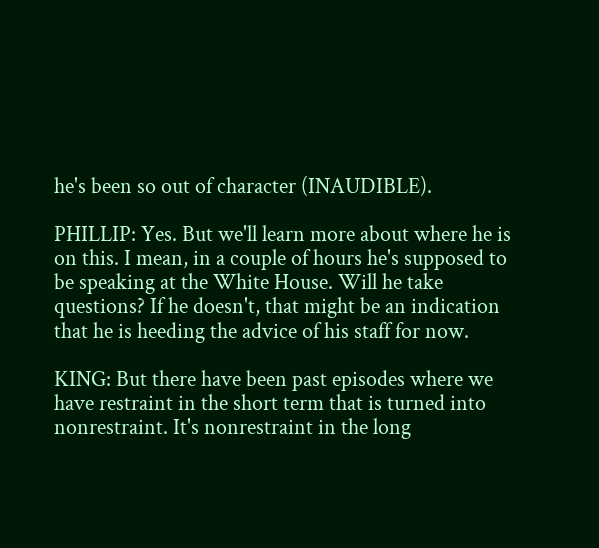he's been so out of character (INAUDIBLE).

PHILLIP: Yes. But we'll learn more about where he is on this. I mean, in a couple of hours he's supposed to be speaking at the White House. Will he take questions? If he doesn't, that might be an indication that he is heeding the advice of his staff for now.

KING: But there have been past episodes where we have restraint in the short term that is turned into nonrestraint. It's nonrestraint in the long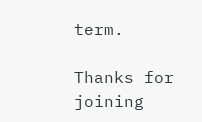term.

Thanks for joining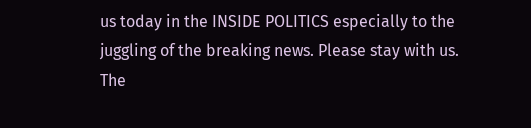us today in the INSIDE POLITICS especially to the juggling of the breaking news. Please stay with us. The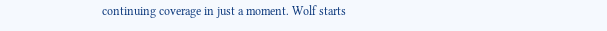continuing coverage in just a moment. Wolf starts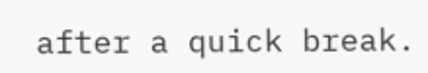after a quick break.